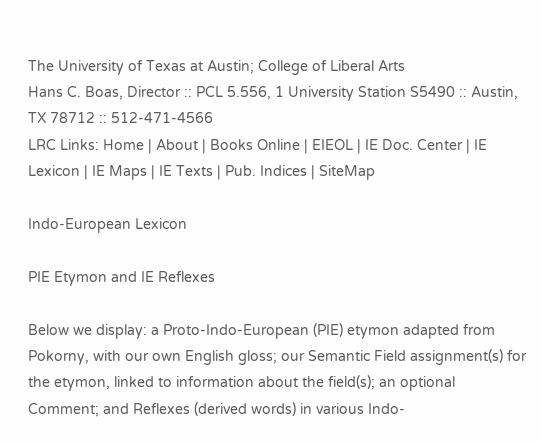The University of Texas at Austin; College of Liberal Arts
Hans C. Boas, Director :: PCL 5.556, 1 University Station S5490 :: Austin, TX 78712 :: 512-471-4566
LRC Links: Home | About | Books Online | EIEOL | IE Doc. Center | IE Lexicon | IE Maps | IE Texts | Pub. Indices | SiteMap

Indo-European Lexicon

PIE Etymon and IE Reflexes

Below we display: a Proto-Indo-European (PIE) etymon adapted from Pokorny, with our own English gloss; our Semantic Field assignment(s) for the etymon, linked to information about the field(s); an optional Comment; and Reflexes (derived words) in various Indo-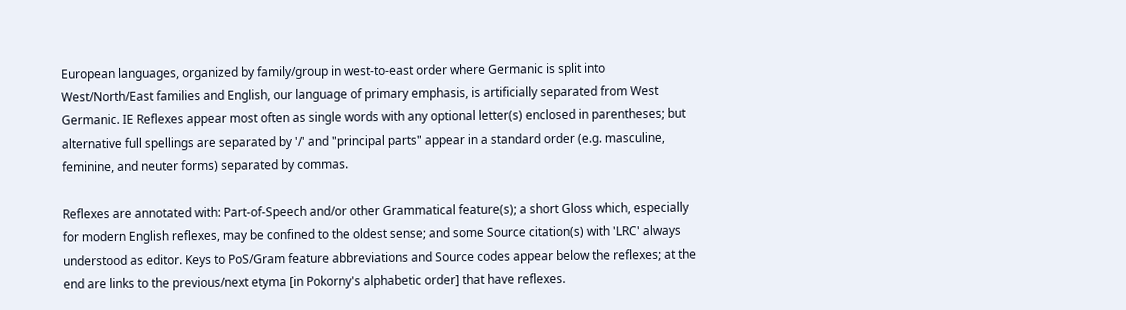European languages, organized by family/group in west-to-east order where Germanic is split into West/North/East families and English, our language of primary emphasis, is artificially separated from West Germanic. IE Reflexes appear most often as single words with any optional letter(s) enclosed in parentheses; but alternative full spellings are separated by '/' and "principal parts" appear in a standard order (e.g. masculine, feminine, and neuter forms) separated by commas.

Reflexes are annotated with: Part-of-Speech and/or other Grammatical feature(s); a short Gloss which, especially for modern English reflexes, may be confined to the oldest sense; and some Source citation(s) with 'LRC' always understood as editor. Keys to PoS/Gram feature abbreviations and Source codes appear below the reflexes; at the end are links to the previous/next etyma [in Pokorny's alphabetic order] that have reflexes.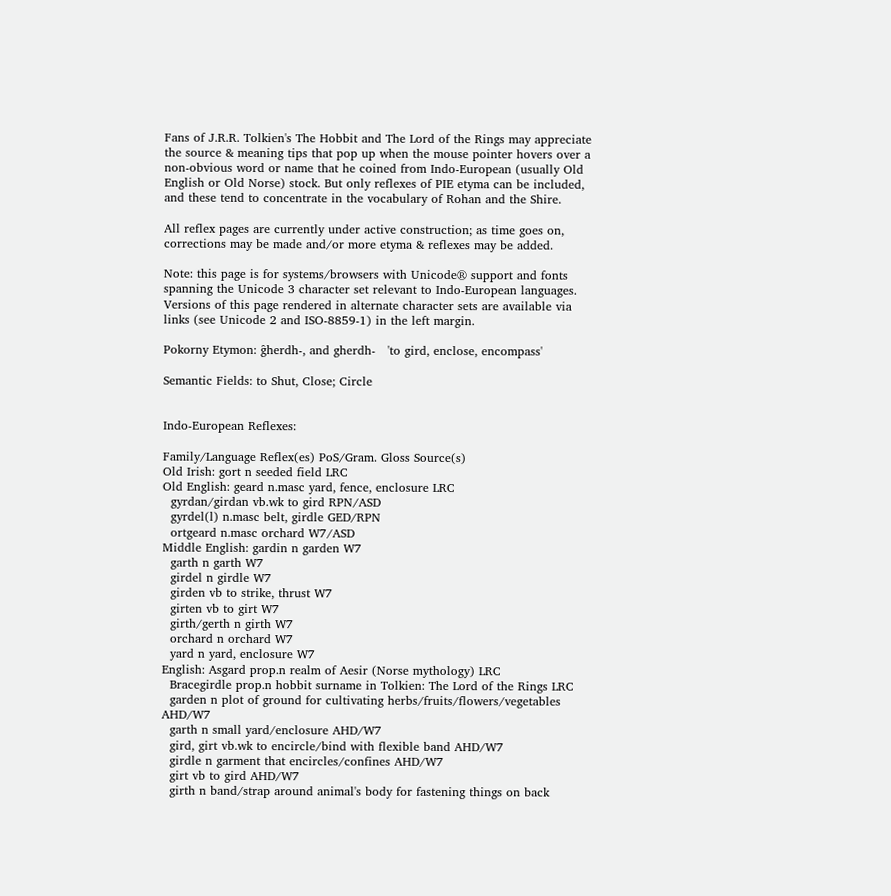Fans of J.R.R. Tolkien's The Hobbit and The Lord of the Rings may appreciate the source & meaning tips that pop up when the mouse pointer hovers over a non-obvious word or name that he coined from Indo-European (usually Old English or Old Norse) stock. But only reflexes of PIE etyma can be included, and these tend to concentrate in the vocabulary of Rohan and the Shire.

All reflex pages are currently under active construction; as time goes on, corrections may be made and/or more etyma & reflexes may be added.

Note: this page is for systems/browsers with Unicode® support and fonts spanning the Unicode 3 character set relevant to Indo-European languages. Versions of this page rendered in alternate character sets are available via links (see Unicode 2 and ISO-8859-1) in the left margin.

Pokorny Etymon: g̑herdh-, and gherdh-   'to gird, enclose, encompass'

Semantic Fields: to Shut, Close; Circle


Indo-European Reflexes:

Family/Language Reflex(es) PoS/Gram. Gloss Source(s)
Old Irish: gort n seeded field LRC
Old English: geard n.masc yard, fence, enclosure LRC
  gyrdan/girdan vb.wk to gird RPN/ASD
  gyrdel(l) n.masc belt, girdle GED/RPN
  ortgeard n.masc orchard W7/ASD
Middle English: gardin n garden W7
  garth n garth W7
  girdel n girdle W7
  girden vb to strike, thrust W7
  girten vb to girt W7
  girth/gerth n girth W7
  orchard n orchard W7
  yard n yard, enclosure W7
English: Asgard prop.n realm of Aesir (Norse mythology) LRC
  Bracegirdle prop.n hobbit surname in Tolkien: The Lord of the Rings LRC
  garden n plot of ground for cultivating herbs/fruits/flowers/vegetables AHD/W7
  garth n small yard/enclosure AHD/W7
  gird, girt vb.wk to encircle/bind with flexible band AHD/W7
  girdle n garment that encircles/confines AHD/W7
  girt vb to gird AHD/W7
  girth n band/strap around animal's body for fastening things on back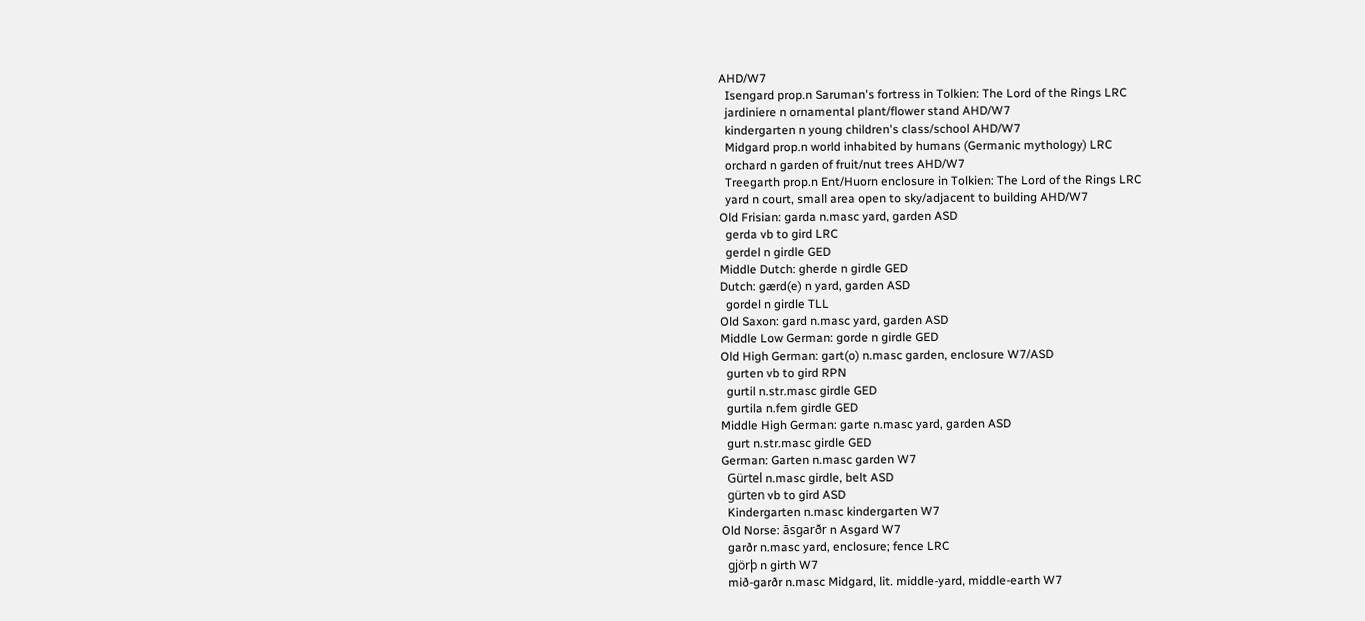AHD/W7
  Isengard prop.n Saruman's fortress in Tolkien: The Lord of the Rings LRC
  jardiniere n ornamental plant/flower stand AHD/W7
  kindergarten n young children's class/school AHD/W7
  Midgard prop.n world inhabited by humans (Germanic mythology) LRC
  orchard n garden of fruit/nut trees AHD/W7
  Treegarth prop.n Ent/Huorn enclosure in Tolkien: The Lord of the Rings LRC
  yard n court, small area open to sky/adjacent to building AHD/W7
Old Frisian: garda n.masc yard, garden ASD
  gerda vb to gird LRC
  gerdel n girdle GED
Middle Dutch: gherde n girdle GED
Dutch: gærd(e) n yard, garden ASD
  gordel n girdle TLL
Old Saxon: gard n.masc yard, garden ASD
Middle Low German: gorde n girdle GED
Old High German: gart(o) n.masc garden, enclosure W7/ASD
  gurten vb to gird RPN
  gurtil n.str.masc girdle GED
  gurtila n.fem girdle GED
Middle High German: garte n.masc yard, garden ASD
  gurt n.str.masc girdle GED
German: Garten n.masc garden W7
  Gürtel n.masc girdle, belt ASD
  gürten vb to gird ASD
  Kindergarten n.masc kindergarten W7
Old Norse: āsgarðr n Asgard W7
  garðr n.masc yard, enclosure; fence LRC
  gjörþ n girth W7
  mið-garðr n.masc Midgard, lit. middle-yard, middle-earth W7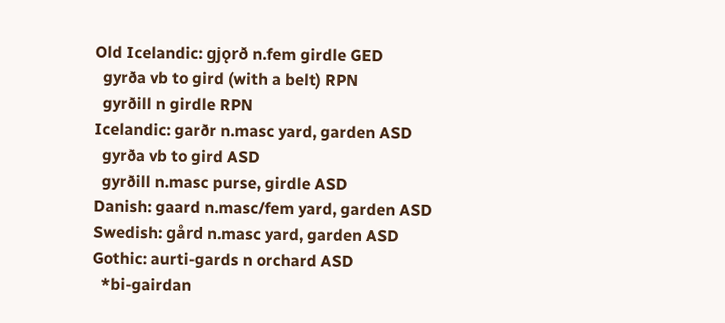Old Icelandic: gjǫrð n.fem girdle GED
  gyrða vb to gird (with a belt) RPN
  gyrðill n girdle RPN
Icelandic: garðr n.masc yard, garden ASD
  gyrða vb to gird ASD
  gyrðill n.masc purse, girdle ASD
Danish: gaard n.masc/fem yard, garden ASD
Swedish: gård n.masc yard, garden ASD
Gothic: aurti-gards n orchard ASD
  *bi-gairdan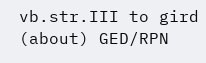vb.str.III to gird (about) GED/RPN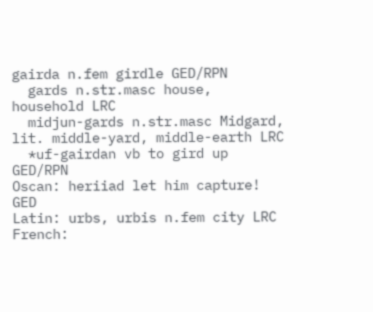gairda n.fem girdle GED/RPN
  gards n.str.masc house, household LRC
  midjun-gards n.str.masc Midgard, lit. middle-yard, middle-earth LRC
  *uf-gairdan vb to gird up GED/RPN
Oscan: heriiad let him capture! GED
Latin: urbs, urbis n.fem city LRC
French: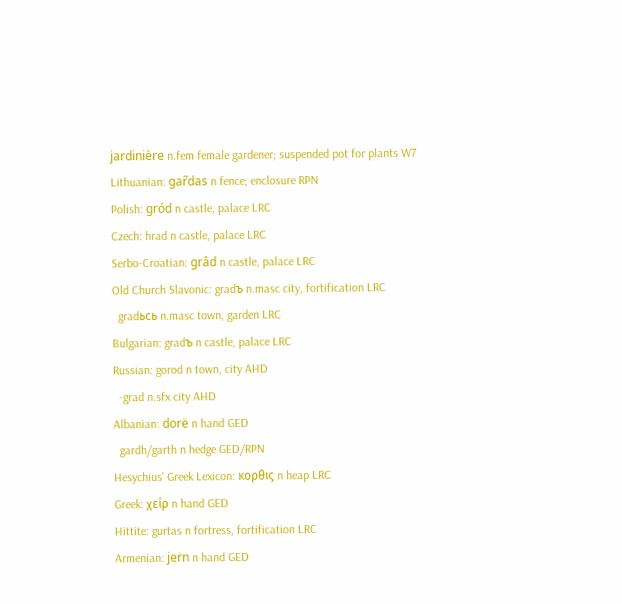jardinière n.fem female gardener; suspended pot for plants W7
Lithuanian: gar̃das n fence; enclosure RPN
Polish: gród n castle, palace LRC
Czech: hrad n castle, palace LRC
Serbo-Croatian: grâd n castle, palace LRC
Old Church Slavonic: gradъ n.masc city, fortification LRC
  gradьcь n.masc town, garden LRC
Bulgarian: gradъ n castle, palace LRC
Russian: gorod n town, city AHD
  -grad n.sfx city AHD
Albanian: dorë n hand GED
  gardh/garth n hedge GED/RPN
Hesychius' Greek Lexicon: κορθις n heap LRC
Greek: χείρ n hand GED
Hittite: gurtas n fortress, fortification LRC
Armenian: jeṙn n hand GED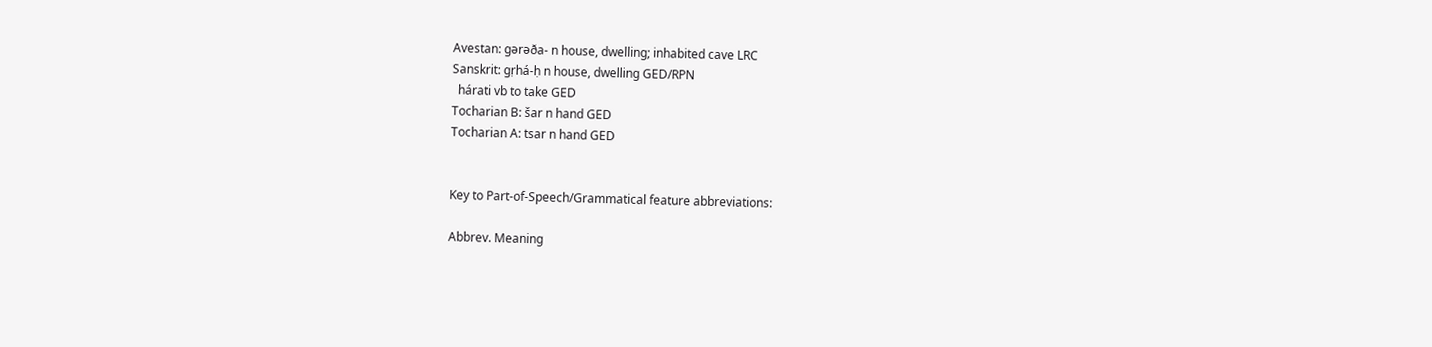Avestan: gərəða- n house, dwelling; inhabited cave LRC
Sanskrit: gṛhá-ḥ n house, dwelling GED/RPN
  hárati vb to take GED
Tocharian B: šar n hand GED
Tocharian A: tsar n hand GED


Key to Part-of-Speech/Grammatical feature abbreviations:

Abbrev. Meaning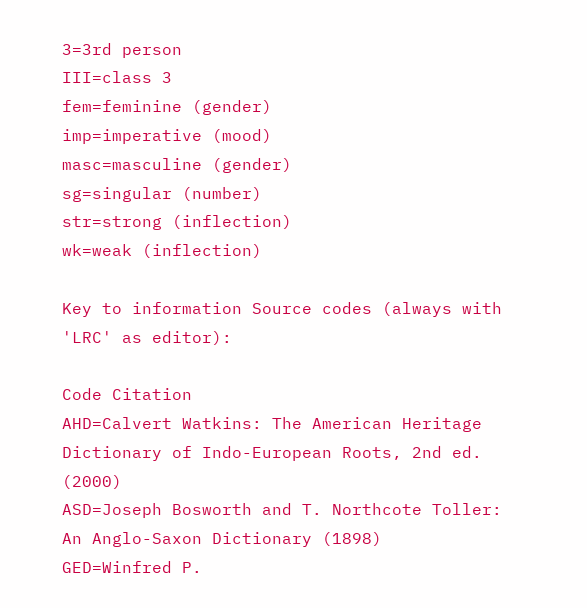3=3rd person
III=class 3
fem=feminine (gender)
imp=imperative (mood)
masc=masculine (gender)
sg=singular (number)
str=strong (inflection)
wk=weak (inflection)

Key to information Source codes (always with 'LRC' as editor):

Code Citation
AHD=Calvert Watkins: The American Heritage Dictionary of Indo-European Roots, 2nd ed. (2000)
ASD=Joseph Bosworth and T. Northcote Toller: An Anglo-Saxon Dictionary (1898)
GED=Winfred P.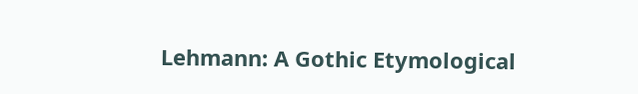Lehmann: A Gothic Etymological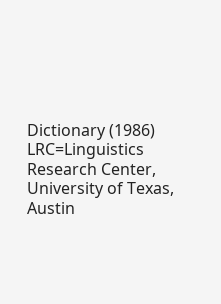Dictionary (1986)
LRC=Linguistics Research Center, University of Texas, Austin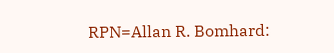RPN=Allan R. Bomhard: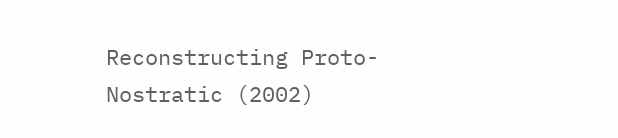Reconstructing Proto-Nostratic (2002)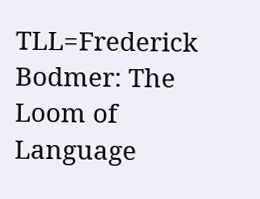TLL=Frederick Bodmer: The Loom of Language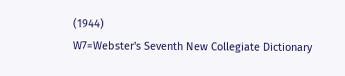(1944)
W7=Webster's Seventh New Collegiate Dictionary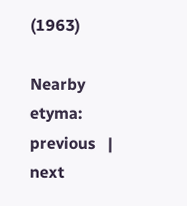(1963)

Nearby etyma:    previous   |   next